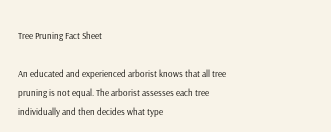Tree Pruning Fact Sheet

An educated and experienced arborist knows that all tree pruning is not equal. The arborist assesses each tree individually and then decides what type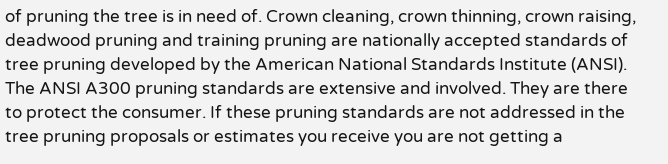of pruning the tree is in need of. Crown cleaning, crown thinning, crown raising, deadwood pruning and training pruning are nationally accepted standards of tree pruning developed by the American National Standards Institute (ANSI). The ANSI A300 pruning standards are extensive and involved. They are there to protect the consumer. If these pruning standards are not addressed in the tree pruning proposals or estimates you receive you are not getting a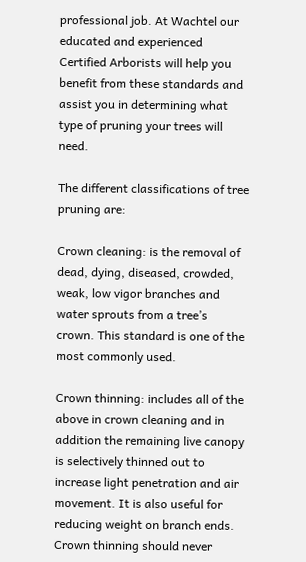professional job. At Wachtel our educated and experienced Certified Arborists will help you benefit from these standards and assist you in determining what type of pruning your trees will need.

The different classifications of tree pruning are:

Crown cleaning: is the removal of dead, dying, diseased, crowded, weak, low vigor branches and water sprouts from a tree’s crown. This standard is one of the most commonly used.

Crown thinning: includes all of the above in crown cleaning and in addition the remaining live canopy is selectively thinned out to increase light penetration and air movement. It is also useful for reducing weight on branch ends. Crown thinning should never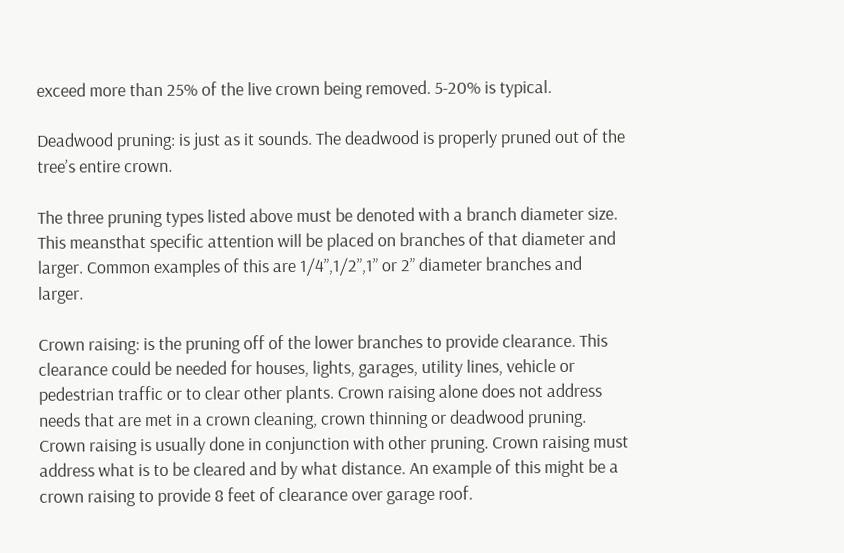exceed more than 25% of the live crown being removed. 5-20% is typical.

Deadwood pruning: is just as it sounds. The deadwood is properly pruned out of the tree’s entire crown.

The three pruning types listed above must be denoted with a branch diameter size. This meansthat specific attention will be placed on branches of that diameter and larger. Common examples of this are 1/4”,1/2”,1” or 2” diameter branches and larger.

Crown raising: is the pruning off of the lower branches to provide clearance. This clearance could be needed for houses, lights, garages, utility lines, vehicle or pedestrian traffic or to clear other plants. Crown raising alone does not address needs that are met in a crown cleaning, crown thinning or deadwood pruning. Crown raising is usually done in conjunction with other pruning. Crown raising must address what is to be cleared and by what distance. An example of this might be a crown raising to provide 8 feet of clearance over garage roof.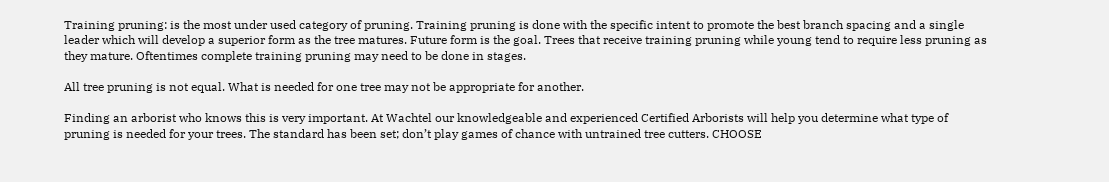Training pruning: is the most under used category of pruning. Training pruning is done with the specific intent to promote the best branch spacing and a single leader which will develop a superior form as the tree matures. Future form is the goal. Trees that receive training pruning while young tend to require less pruning as they mature. Oftentimes complete training pruning may need to be done in stages.

All tree pruning is not equal. What is needed for one tree may not be appropriate for another.

Finding an arborist who knows this is very important. At Wachtel our knowledgeable and experienced Certified Arborists will help you determine what type of pruning is needed for your trees. The standard has been set; don’t play games of chance with untrained tree cutters. CHOOSE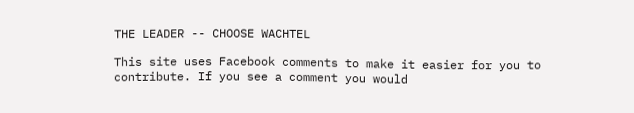THE LEADER -- CHOOSE WACHTEL

This site uses Facebook comments to make it easier for you to contribute. If you see a comment you would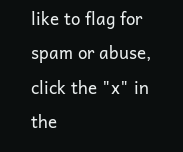like to flag for spam or abuse, click the "x" in the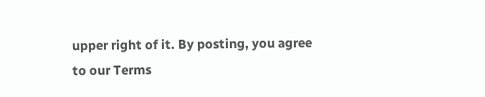upper right of it. By posting, you agree to our Terms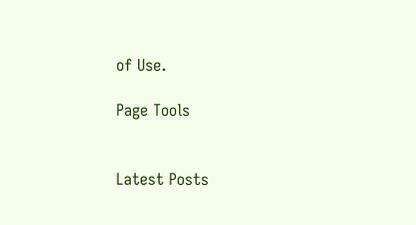of Use.

Page Tools


Latest Posts